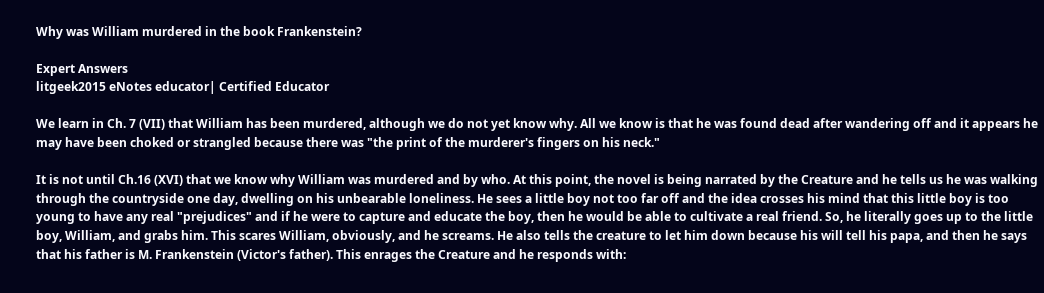Why was William murdered in the book Frankenstein?

Expert Answers
litgeek2015 eNotes educator| Certified Educator

We learn in Ch. 7 (VII) that William has been murdered, although we do not yet know why. All we know is that he was found dead after wandering off and it appears he may have been choked or strangled because there was "the print of the murderer's fingers on his neck."

It is not until Ch.16 (XVI) that we know why William was murdered and by who. At this point, the novel is being narrated by the Creature and he tells us he was walking through the countryside one day, dwelling on his unbearable loneliness. He sees a little boy not too far off and the idea crosses his mind that this little boy is too young to have any real "prejudices" and if he were to capture and educate the boy, then he would be able to cultivate a real friend. So, he literally goes up to the little boy, William, and grabs him. This scares William, obviously, and he screams. He also tells the creature to let him down because his will tell his papa, and then he says that his father is M. Frankenstein (Victor's father). This enrages the Creature and he responds with: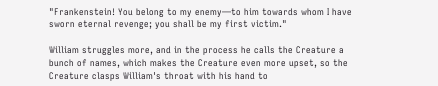"Frankenstein! You belong to my enemy—to him towards whom I have sworn eternal revenge; you shall be my first victim."

William struggles more, and in the process he calls the Creature a bunch of names, which makes the Creature even more upset, so the Creature clasps William's throat with his hand to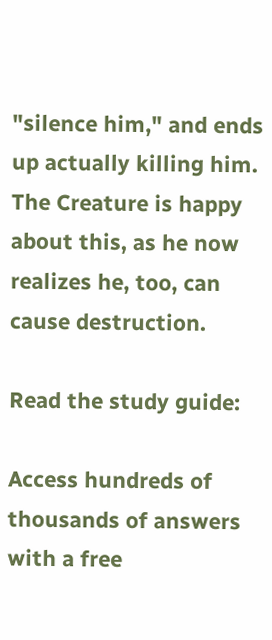"silence him," and ends up actually killing him. The Creature is happy about this, as he now realizes he, too, can cause destruction.

Read the study guide:

Access hundreds of thousands of answers with a free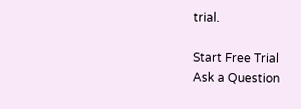trial.

Start Free Trial
Ask a Question